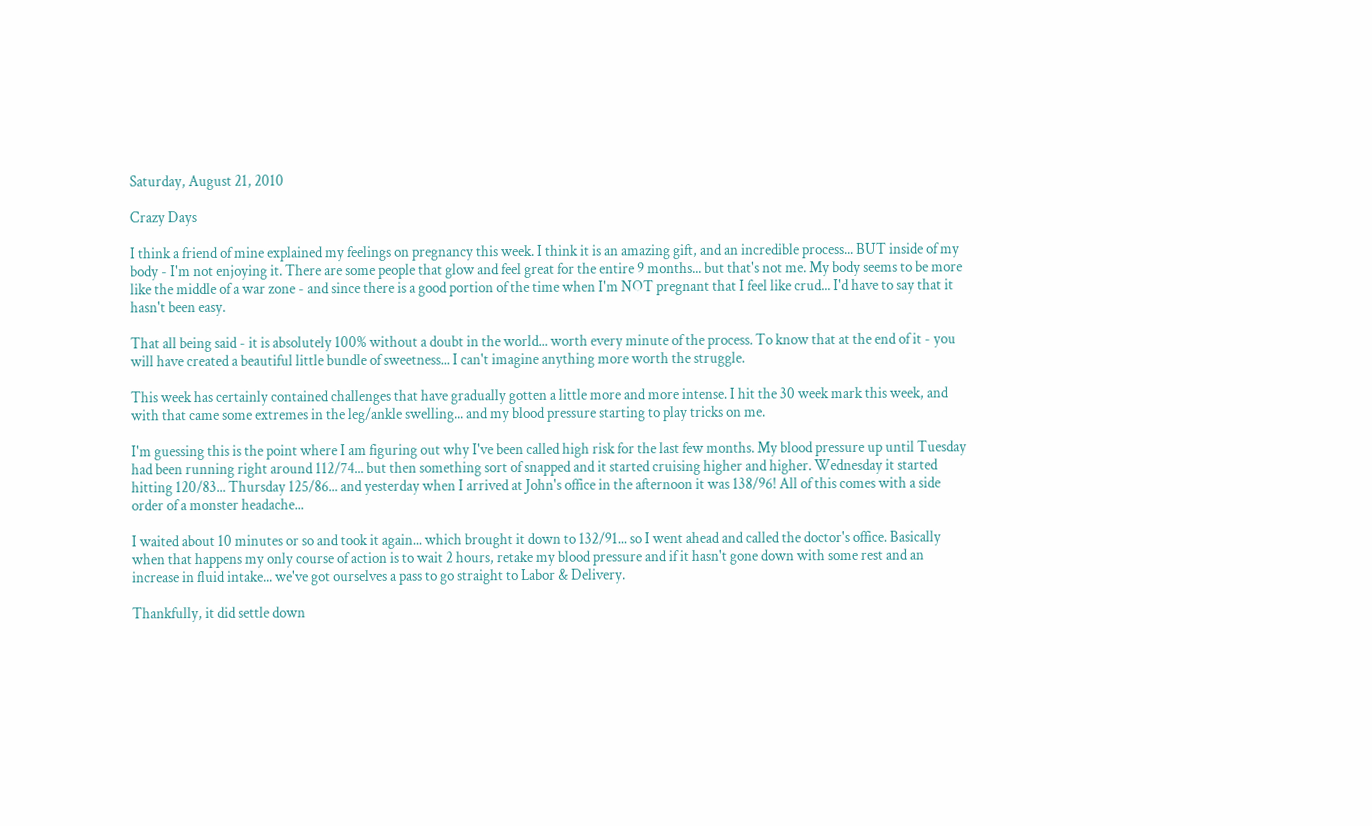Saturday, August 21, 2010

Crazy Days

I think a friend of mine explained my feelings on pregnancy this week. I think it is an amazing gift, and an incredible process... BUT inside of my body - I'm not enjoying it. There are some people that glow and feel great for the entire 9 months... but that's not me. My body seems to be more like the middle of a war zone - and since there is a good portion of the time when I'm NOT pregnant that I feel like crud... I'd have to say that it hasn't been easy.

That all being said - it is absolutely 100% without a doubt in the world... worth every minute of the process. To know that at the end of it - you will have created a beautiful little bundle of sweetness... I can't imagine anything more worth the struggle.

This week has certainly contained challenges that have gradually gotten a little more and more intense. I hit the 30 week mark this week, and with that came some extremes in the leg/ankle swelling... and my blood pressure starting to play tricks on me.

I'm guessing this is the point where I am figuring out why I've been called high risk for the last few months. My blood pressure up until Tuesday had been running right around 112/74... but then something sort of snapped and it started cruising higher and higher. Wednesday it started hitting 120/83... Thursday 125/86... and yesterday when I arrived at John's office in the afternoon it was 138/96! All of this comes with a side order of a monster headache...

I waited about 10 minutes or so and took it again... which brought it down to 132/91... so I went ahead and called the doctor's office. Basically when that happens my only course of action is to wait 2 hours, retake my blood pressure and if it hasn't gone down with some rest and an increase in fluid intake... we've got ourselves a pass to go straight to Labor & Delivery.

Thankfully, it did settle down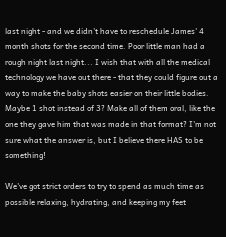last night - and we didn't have to reschedule James' 4 month shots for the second time. Poor little man had a rough night last night... I wish that with all the medical technology we have out there - that they could figure out a way to make the baby shots easier on their little bodies. Maybe 1 shot instead of 3? Make all of them oral, like the one they gave him that was made in that format? I'm not sure what the answer is, but I believe there HAS to be something!

We've got strict orders to try to spend as much time as possible relaxing, hydrating, and keeping my feet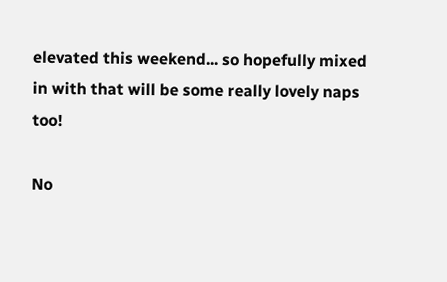elevated this weekend... so hopefully mixed in with that will be some really lovely naps too!

No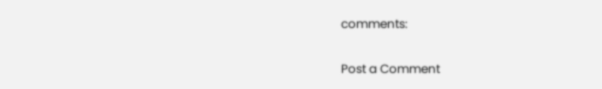comments:

Post a Comment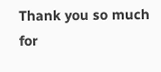Thank you so much for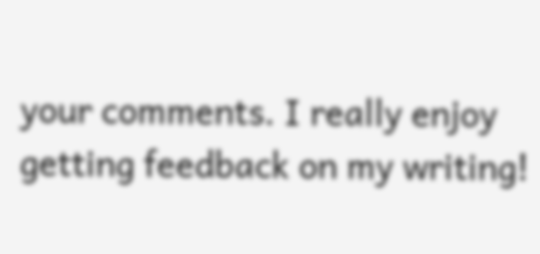your comments. I really enjoy getting feedback on my writing!